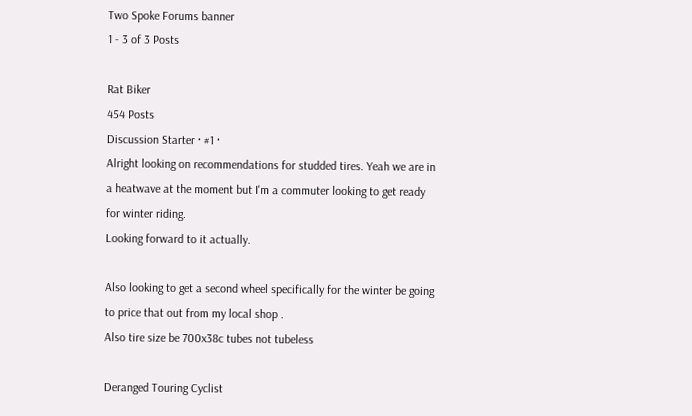Two Spoke Forums banner
1 - 3 of 3 Posts

Rat Biker
454 Posts
Discussion Starter · #1 ·
Alright looking on recommendations for studded tires. Yeah we are in a heatwave at the moment but I'm a commuter looking to get ready for winter riding.
Looking forward to it actually.

Also looking to get a second wheel specifically for the winter be going to price that out from my local shop .
Also tire size be 700x38c tubes not tubeless

Deranged Touring Cyclist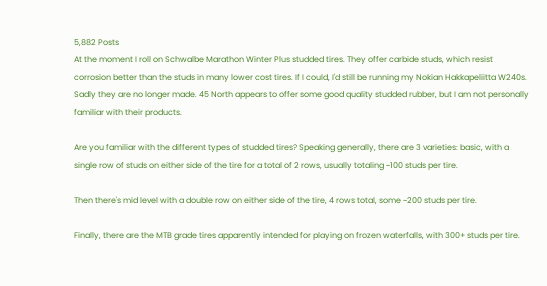5,882 Posts
At the moment I roll on Schwalbe Marathon Winter Plus studded tires. They offer carbide studs, which resist corrosion better than the studs in many lower cost tires. If I could, I'd still be running my Nokian Hakkapeliitta W240s. Sadly they are no longer made. 45 North appears to offer some good quality studded rubber, but I am not personally familiar with their products.

Are you familiar with the different types of studded tires? Speaking generally, there are 3 varieties: basic, with a single row of studs on either side of the tire for a total of 2 rows, usually totaling ~100 studs per tire.

Then there's mid level with a double row on either side of the tire, 4 rows total, some ~200 studs per tire.

Finally, there are the MTB grade tires apparently intended for playing on frozen waterfalls, with 300+ studs per tire.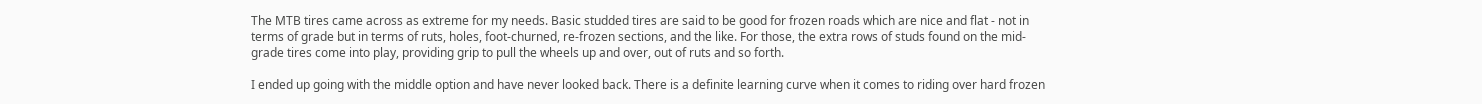The MTB tires came across as extreme for my needs. Basic studded tires are said to be good for frozen roads which are nice and flat - not in terms of grade but in terms of ruts, holes, foot-churned, re-frozen sections, and the like. For those, the extra rows of studs found on the mid-grade tires come into play, providing grip to pull the wheels up and over, out of ruts and so forth.

I ended up going with the middle option and have never looked back. There is a definite learning curve when it comes to riding over hard frozen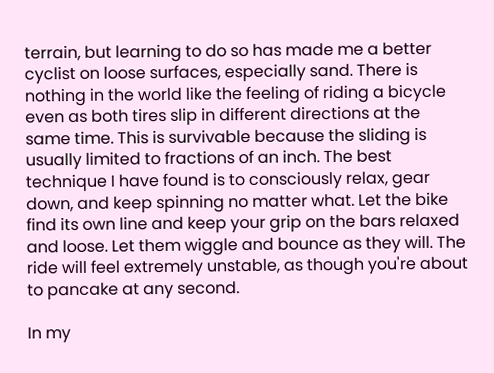terrain, but learning to do so has made me a better cyclist on loose surfaces, especially sand. There is nothing in the world like the feeling of riding a bicycle even as both tires slip in different directions at the same time. This is survivable because the sliding is usually limited to fractions of an inch. The best technique I have found is to consciously relax, gear down, and keep spinning no matter what. Let the bike find its own line and keep your grip on the bars relaxed and loose. Let them wiggle and bounce as they will. The ride will feel extremely unstable, as though you're about to pancake at any second.

In my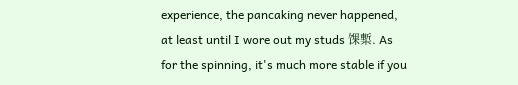experience, the pancaking never happened, at least until I wore out my studs 馃槧. As for the spinning, it's much more stable if you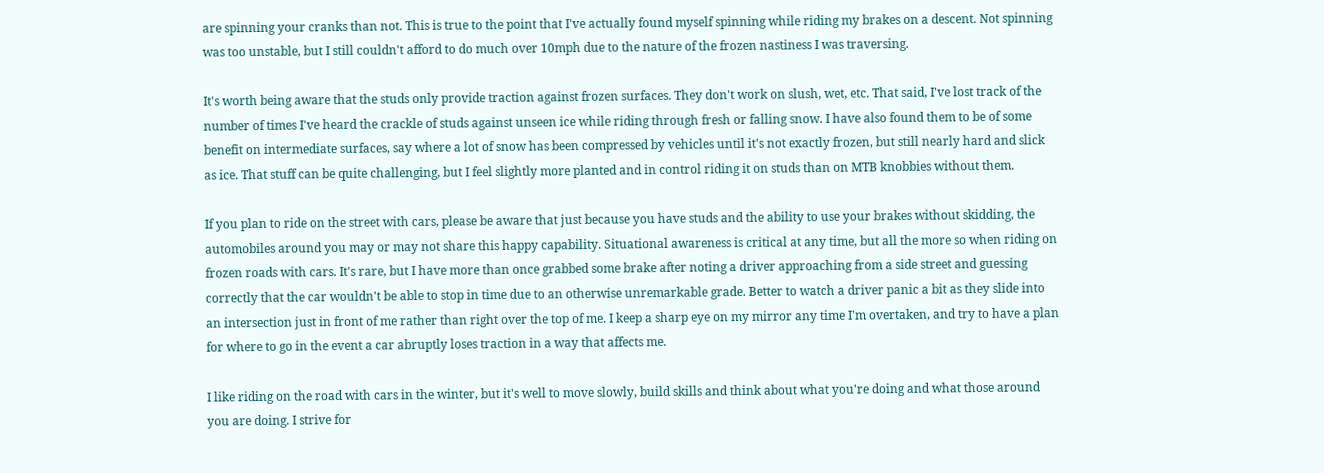are spinning your cranks than not. This is true to the point that I've actually found myself spinning while riding my brakes on a descent. Not spinning was too unstable, but I still couldn't afford to do much over 10mph due to the nature of the frozen nastiness I was traversing.

It's worth being aware that the studs only provide traction against frozen surfaces. They don't work on slush, wet, etc. That said, I've lost track of the number of times I've heard the crackle of studs against unseen ice while riding through fresh or falling snow. I have also found them to be of some benefit on intermediate surfaces, say where a lot of snow has been compressed by vehicles until it's not exactly frozen, but still nearly hard and slick as ice. That stuff can be quite challenging, but I feel slightly more planted and in control riding it on studs than on MTB knobbies without them.

If you plan to ride on the street with cars, please be aware that just because you have studs and the ability to use your brakes without skidding, the automobiles around you may or may not share this happy capability. Situational awareness is critical at any time, but all the more so when riding on frozen roads with cars. It's rare, but I have more than once grabbed some brake after noting a driver approaching from a side street and guessing correctly that the car wouldn't be able to stop in time due to an otherwise unremarkable grade. Better to watch a driver panic a bit as they slide into an intersection just in front of me rather than right over the top of me. I keep a sharp eye on my mirror any time I'm overtaken, and try to have a plan for where to go in the event a car abruptly loses traction in a way that affects me.

I like riding on the road with cars in the winter, but it's well to move slowly, build skills and think about what you're doing and what those around you are doing. I strive for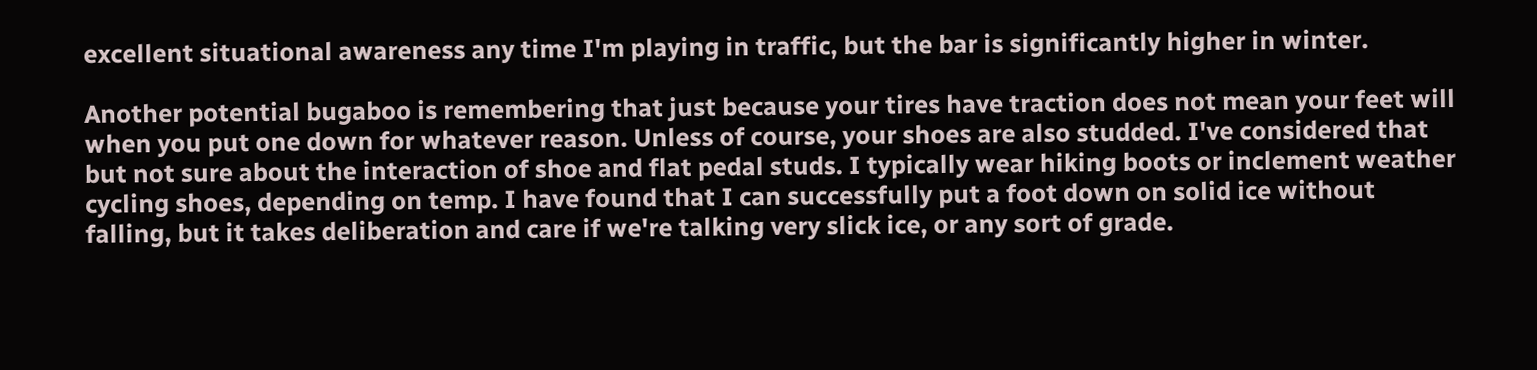excellent situational awareness any time I'm playing in traffic, but the bar is significantly higher in winter.

Another potential bugaboo is remembering that just because your tires have traction does not mean your feet will when you put one down for whatever reason. Unless of course, your shoes are also studded. I've considered that but not sure about the interaction of shoe and flat pedal studs. I typically wear hiking boots or inclement weather cycling shoes, depending on temp. I have found that I can successfully put a foot down on solid ice without falling, but it takes deliberation and care if we're talking very slick ice, or any sort of grade.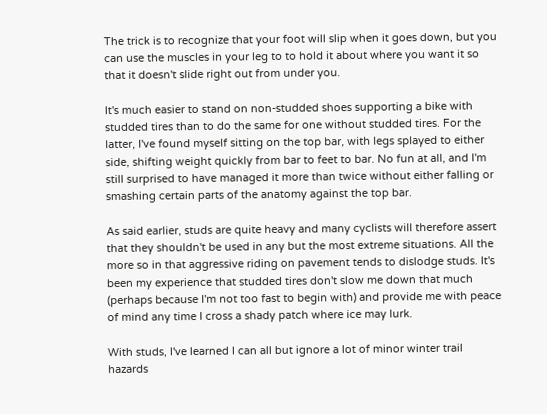The trick is to recognize that your foot will slip when it goes down, but you can use the muscles in your leg to to hold it about where you want it so that it doesn't slide right out from under you.

It's much easier to stand on non-studded shoes supporting a bike with studded tires than to do the same for one without studded tires. For the latter, I've found myself sitting on the top bar, with legs splayed to either side, shifting weight quickly from bar to feet to bar. No fun at all, and I'm still surprised to have managed it more than twice without either falling or smashing certain parts of the anatomy against the top bar.

As said earlier, studs are quite heavy and many cyclists will therefore assert that they shouldn't be used in any but the most extreme situations. All the more so in that aggressive riding on pavement tends to dislodge studs. It's been my experience that studded tires don't slow me down that much (perhaps because I'm not too fast to begin with) and provide me with peace of mind any time I cross a shady patch where ice may lurk.

With studs, I've learned I can all but ignore a lot of minor winter trail hazards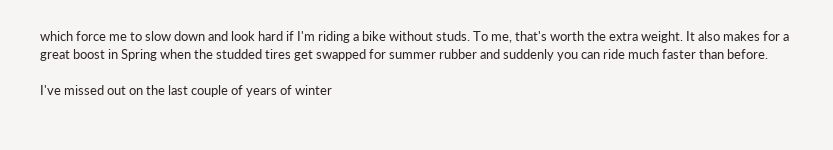which force me to slow down and look hard if I'm riding a bike without studs. To me, that's worth the extra weight. It also makes for a great boost in Spring when the studded tires get swapped for summer rubber and suddenly you can ride much faster than before.

I've missed out on the last couple of years of winter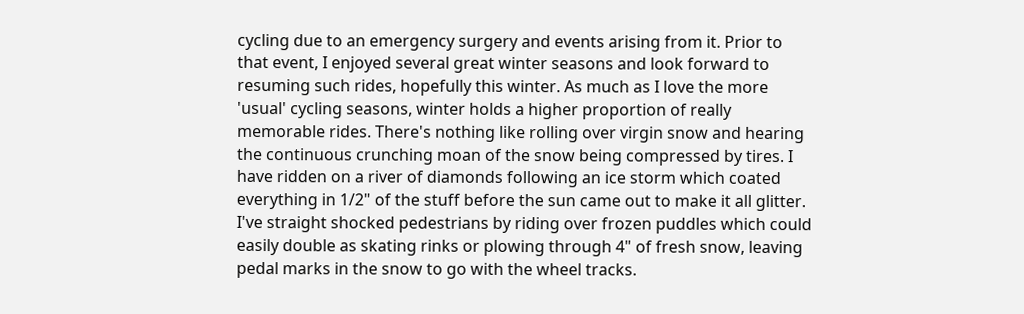cycling due to an emergency surgery and events arising from it. Prior to that event, I enjoyed several great winter seasons and look forward to resuming such rides, hopefully this winter. As much as I love the more 'usual' cycling seasons, winter holds a higher proportion of really memorable rides. There's nothing like rolling over virgin snow and hearing the continuous crunching moan of the snow being compressed by tires. I have ridden on a river of diamonds following an ice storm which coated everything in 1/2" of the stuff before the sun came out to make it all glitter. I've straight shocked pedestrians by riding over frozen puddles which could easily double as skating rinks or plowing through 4" of fresh snow, leaving pedal marks in the snow to go with the wheel tracks.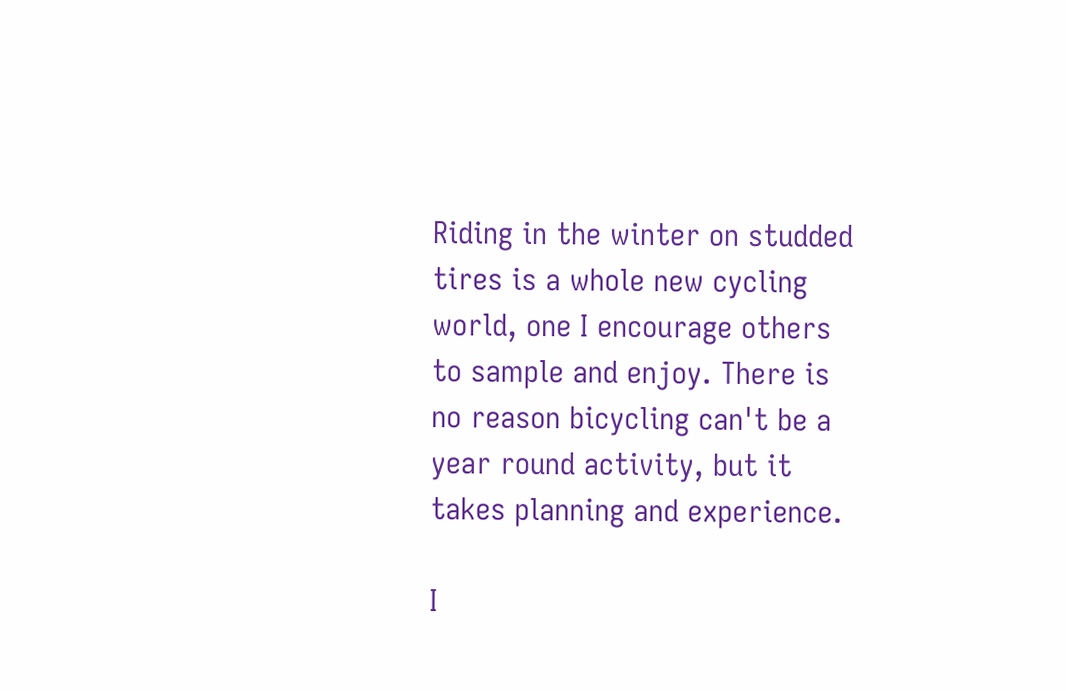Riding in the winter on studded tires is a whole new cycling world, one I encourage others to sample and enjoy. There is no reason bicycling can't be a year round activity, but it takes planning and experience.

I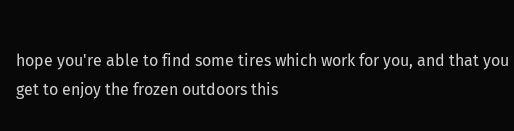hope you're able to find some tires which work for you, and that you get to enjoy the frozen outdoors this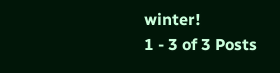winter!
1 - 3 of 3 Posts